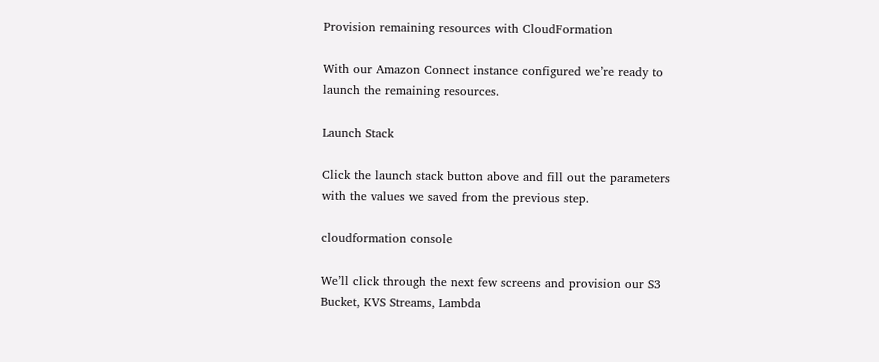Provision remaining resources with CloudFormation

With our Amazon Connect instance configured we’re ready to launch the remaining resources.

Launch Stack

Click the launch stack button above and fill out the parameters with the values we saved from the previous step.

cloudformation console

We’ll click through the next few screens and provision our S3 Bucket, KVS Streams, Lambda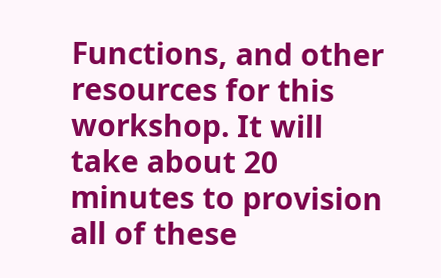Functions, and other resources for this workshop. It will take about 20 minutes to provision all of these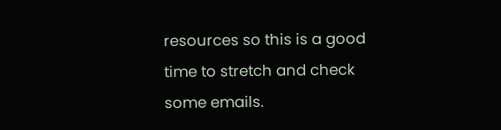resources so this is a good time to stretch and check some emails.